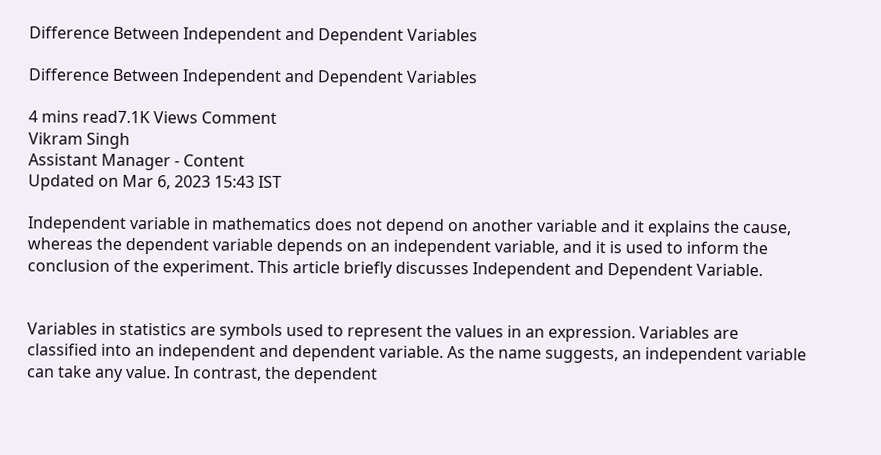Difference Between Independent and Dependent Variables

Difference Between Independent and Dependent Variables

4 mins read7.1K Views Comment
Vikram Singh
Assistant Manager - Content
Updated on Mar 6, 2023 15:43 IST

Independent variable in mathematics does not depend on another variable and it explains the cause, whereas the dependent variable depends on an independent variable, and it is used to inform the conclusion of the experiment. This article briefly discusses Independent and Dependent Variable.


Variables in statistics are symbols used to represent the values in an expression. Variables are classified into an independent and dependent variable. As the name suggests, an independent variable can take any value. In contrast, the dependent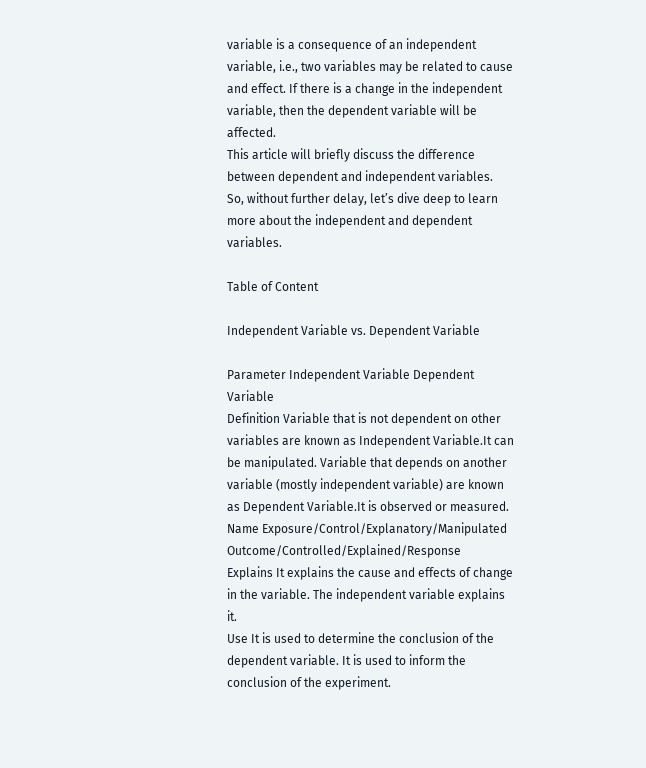variable is a consequence of an independent variable, i.e., two variables may be related to cause and effect. If there is a change in the independent variable, then the dependent variable will be affected.
This article will briefly discuss the difference between dependent and independent variables.
So, without further delay, let’s dive deep to learn more about the independent and dependent variables.

Table of Content

Independent Variable vs. Dependent Variable

Parameter Independent Variable Dependent Variable
Definition Variable that is not dependent on other variables are known as Independent Variable.It can be manipulated. Variable that depends on another variable (mostly independent variable) are known as Dependent Variable.It is observed or measured.
Name Exposure/Control/Explanatory/Manipulated Outcome/Controlled/Explained/Response
Explains It explains the cause and effects of change in the variable. The independent variable explains it.
Use It is used to determine the conclusion of the dependent variable. It is used to inform the conclusion of the experiment.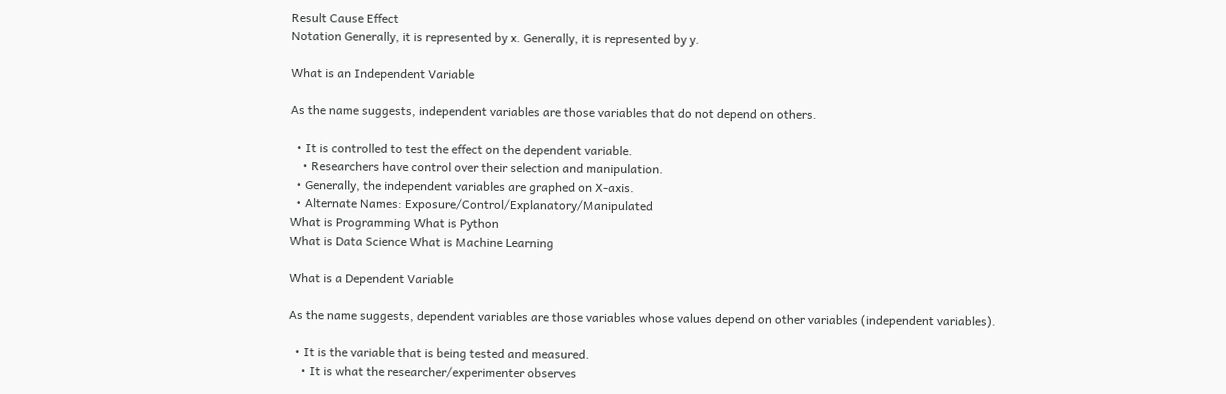Result Cause Effect
Notation Generally, it is represented by x. Generally, it is represented by y.

What is an Independent Variable

As the name suggests, independent variables are those variables that do not depend on others.

  • It is controlled to test the effect on the dependent variable.
    • Researchers have control over their selection and manipulation.
  • Generally, the independent variables are graphed on X-axis.
  • Alternate Names: Exposure/Control/Explanatory/Manipulated
What is Programming What is Python
What is Data Science What is Machine Learning

What is a Dependent Variable

As the name suggests, dependent variables are those variables whose values depend on other variables (independent variables).

  • It is the variable that is being tested and measured.
    • It is what the researcher/experimenter observes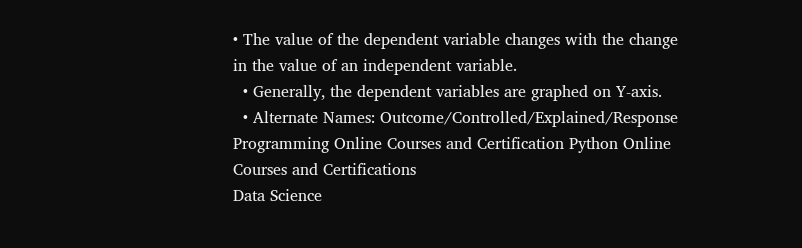• The value of the dependent variable changes with the change in the value of an independent variable.
  • Generally, the dependent variables are graphed on Y-axis.
  • Alternate Names: Outcome/Controlled/Explained/Response
Programming Online Courses and Certification Python Online Courses and Certifications
Data Science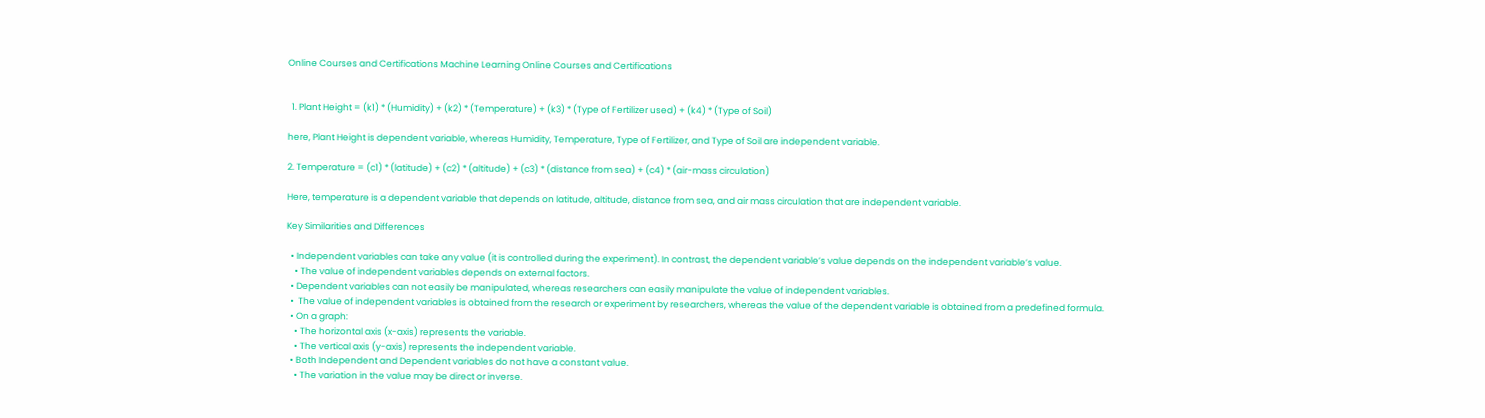Online Courses and Certifications Machine Learning Online Courses and Certifications


  1. Plant Height = (k1) * (Humidity) + (k2) * (Temperature) + (k3) * (Type of Fertilizer used) + (k4) * (Type of Soil)

here, Plant Height is dependent variable, whereas Humidity, Temperature, Type of Fertilizer, and Type of Soil are independent variable.

2. Temperature = (c1) * (latitude) + (c2) * (altitude) + (c3) * (distance from sea) + (c4) * (air-mass circulation)

Here, temperature is a dependent variable that depends on latitude, altitude, distance from sea, and air mass circulation that are independent variable.

Key Similarities and Differences

  • Independent variables can take any value (it is controlled during the experiment). In contrast, the dependent variable’s value depends on the independent variable’s value.
    • The value of independent variables depends on external factors.
  • Dependent variables can not easily be manipulated, whereas researchers can easily manipulate the value of independent variables.
  •  The value of independent variables is obtained from the research or experiment by researchers, whereas the value of the dependent variable is obtained from a predefined formula.
  • On a graph:
    • The horizontal axis (x-axis) represents the variable.
    • The vertical axis (y-axis) represents the independent variable.
  • Both Independent and Dependent variables do not have a constant value.
    • The variation in the value may be direct or inverse.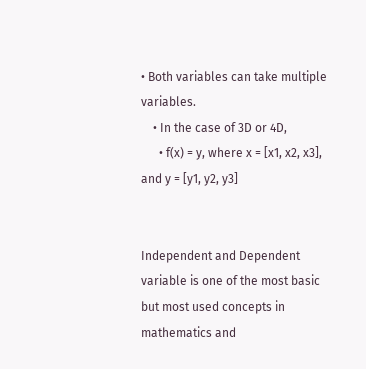• Both variables can take multiple variables.
    • In the case of 3D or 4D,
      • f(x) = y, where x = [x1, x2, x3], and y = [y1, y2, y3]


Independent and Dependent variable is one of the most basic but most used concepts in mathematics and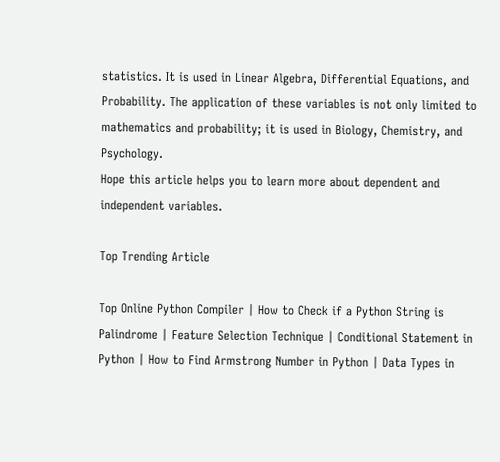statistics. It is used in Linear Algebra, Differential Equations, and Probability. The application of these variables is not only limited to mathematics and probability; it is used in Biology, Chemistry, and Psychology.
Hope this article helps you to learn more about dependent and independent variables.

Top Trending Article

Top Online Python Compiler | How to Check if a Python String is Palindrome | Feature Selection Technique | Conditional Statement in Python | How to Find Armstrong Number in Python | Data Types in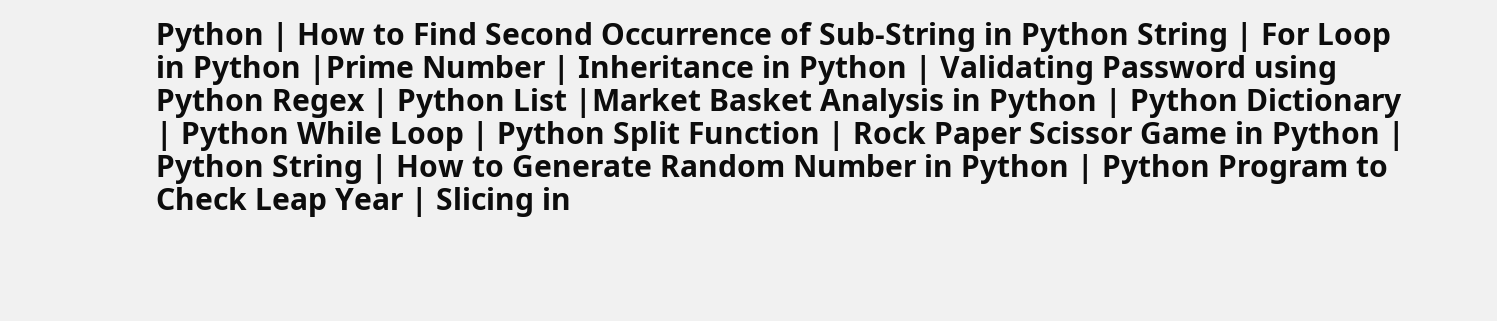Python | How to Find Second Occurrence of Sub-String in Python String | For Loop in Python |Prime Number | Inheritance in Python | Validating Password using Python Regex | Python List |Market Basket Analysis in Python | Python Dictionary | Python While Loop | Python Split Function | Rock Paper Scissor Game in Python | Python String | How to Generate Random Number in Python | Python Program to Check Leap Year | Slicing in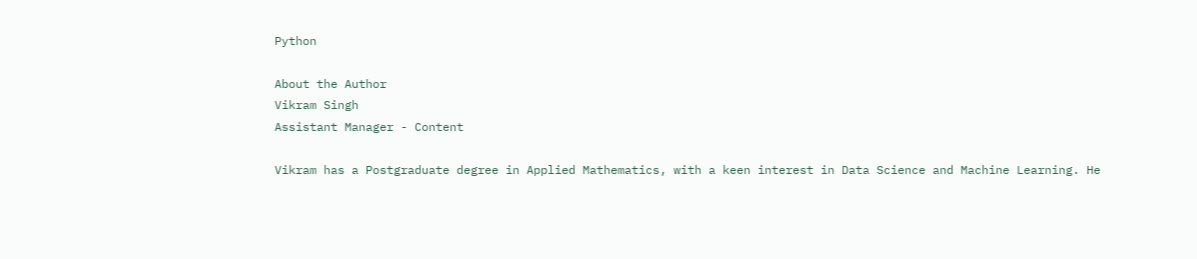Python

About the Author
Vikram Singh
Assistant Manager - Content

Vikram has a Postgraduate degree in Applied Mathematics, with a keen interest in Data Science and Machine Learning. He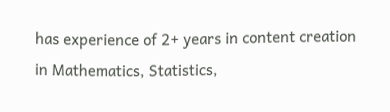has experience of 2+ years in content creation in Mathematics, Statistics,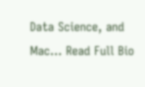Data Science, and Mac... Read Full Bio